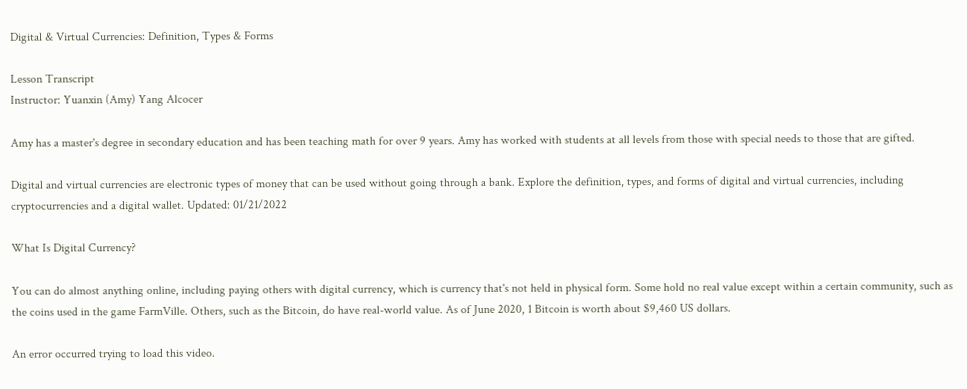Digital & Virtual Currencies: Definition, Types & Forms

Lesson Transcript
Instructor: Yuanxin (Amy) Yang Alcocer

Amy has a master's degree in secondary education and has been teaching math for over 9 years. Amy has worked with students at all levels from those with special needs to those that are gifted.

Digital and virtual currencies are electronic types of money that can be used without going through a bank. Explore the definition, types, and forms of digital and virtual currencies, including cryptocurrencies and a digital wallet. Updated: 01/21/2022

What Is Digital Currency?

You can do almost anything online, including paying others with digital currency, which is currency that's not held in physical form. Some hold no real value except within a certain community, such as the coins used in the game FarmVille. Others, such as the Bitcoin, do have real-world value. As of June 2020, 1 Bitcoin is worth about $9,460 US dollars.

An error occurred trying to load this video.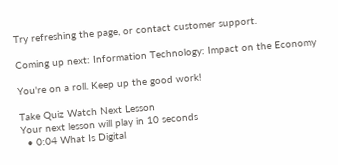Try refreshing the page, or contact customer support.

Coming up next: Information Technology: Impact on the Economy

You're on a roll. Keep up the good work!

Take Quiz Watch Next Lesson
Your next lesson will play in 10 seconds
  • 0:04 What Is Digital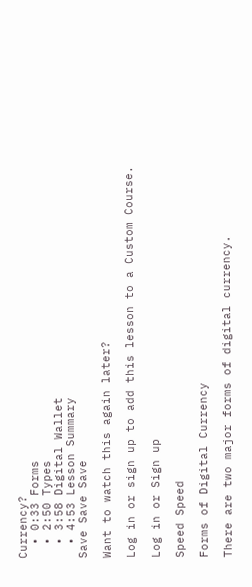Currency?
  • 0:33 Forms
  • 2:50 Types
  • 3:58 Digital Wallet
  • 4:53 Lesson Summary
Save Save Save

Want to watch this again later?

Log in or sign up to add this lesson to a Custom Course.

Log in or Sign up

Speed Speed

Forms of Digital Currency

There are two major forms of digital currency.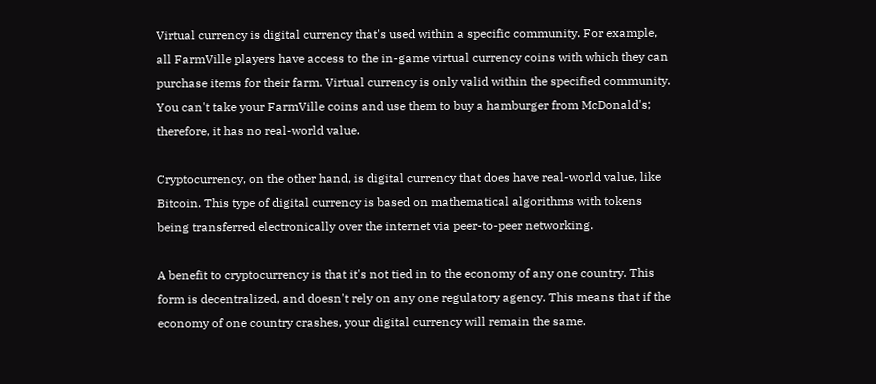Virtual currency is digital currency that's used within a specific community. For example, all FarmVille players have access to the in-game virtual currency coins with which they can purchase items for their farm. Virtual currency is only valid within the specified community. You can't take your FarmVille coins and use them to buy a hamburger from McDonald's; therefore, it has no real-world value.

Cryptocurrency, on the other hand, is digital currency that does have real-world value, like Bitcoin. This type of digital currency is based on mathematical algorithms with tokens being transferred electronically over the internet via peer-to-peer networking.

A benefit to cryptocurrency is that it's not tied in to the economy of any one country. This form is decentralized, and doesn't rely on any one regulatory agency. This means that if the economy of one country crashes, your digital currency will remain the same.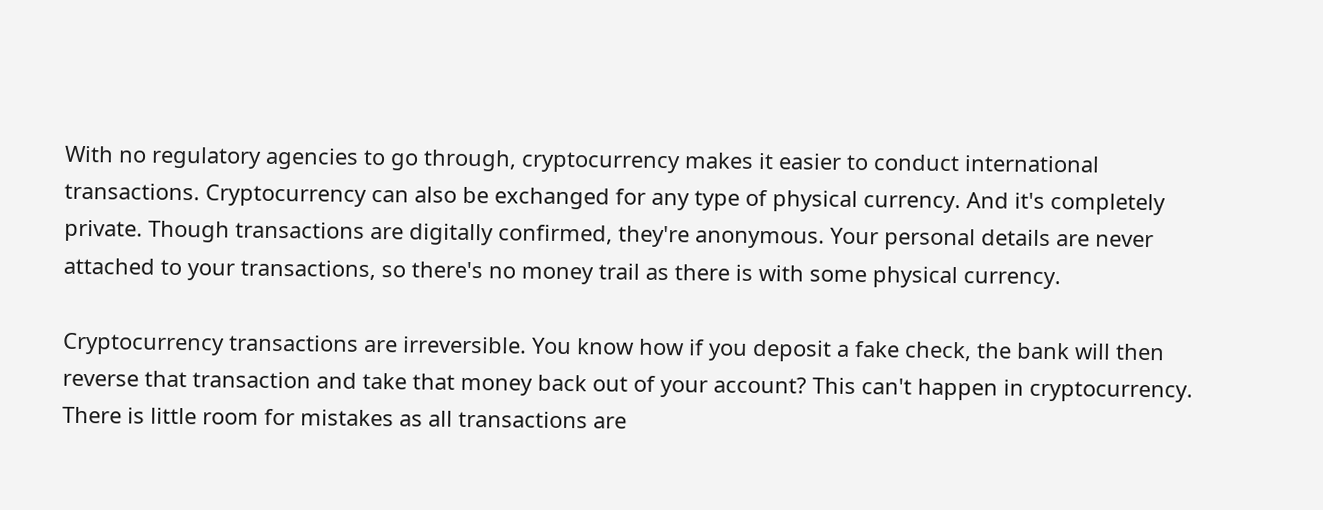With no regulatory agencies to go through, cryptocurrency makes it easier to conduct international transactions. Cryptocurrency can also be exchanged for any type of physical currency. And it's completely private. Though transactions are digitally confirmed, they're anonymous. Your personal details are never attached to your transactions, so there's no money trail as there is with some physical currency.

Cryptocurrency transactions are irreversible. You know how if you deposit a fake check, the bank will then reverse that transaction and take that money back out of your account? This can't happen in cryptocurrency. There is little room for mistakes as all transactions are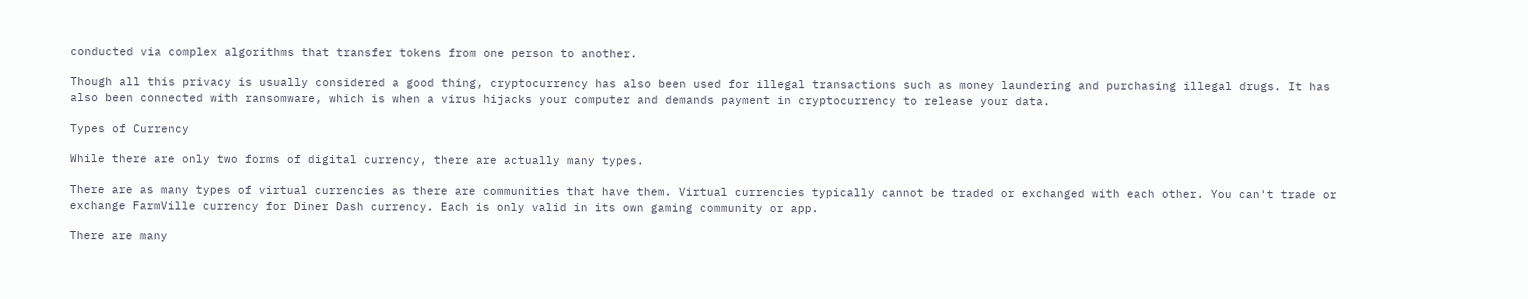conducted via complex algorithms that transfer tokens from one person to another.

Though all this privacy is usually considered a good thing, cryptocurrency has also been used for illegal transactions such as money laundering and purchasing illegal drugs. It has also been connected with ransomware, which is when a virus hijacks your computer and demands payment in cryptocurrency to release your data.

Types of Currency

While there are only two forms of digital currency, there are actually many types.

There are as many types of virtual currencies as there are communities that have them. Virtual currencies typically cannot be traded or exchanged with each other. You can't trade or exchange FarmVille currency for Diner Dash currency. Each is only valid in its own gaming community or app.

There are many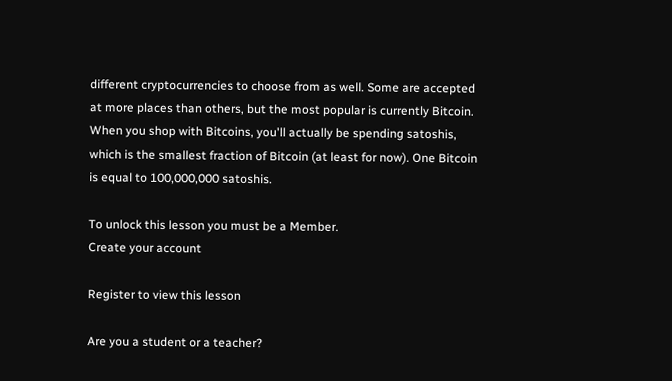different cryptocurrencies to choose from as well. Some are accepted at more places than others, but the most popular is currently Bitcoin. When you shop with Bitcoins, you'll actually be spending satoshis, which is the smallest fraction of Bitcoin (at least for now). One Bitcoin is equal to 100,000,000 satoshis.

To unlock this lesson you must be a Member.
Create your account

Register to view this lesson

Are you a student or a teacher?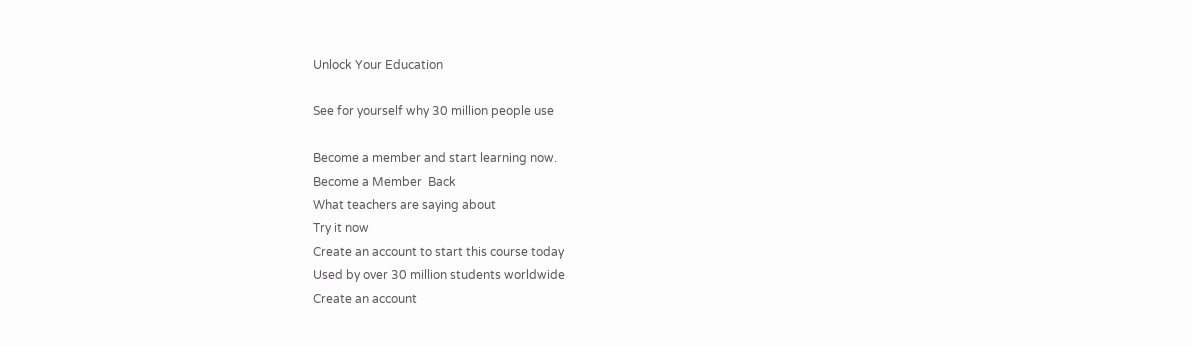Unlock Your Education

See for yourself why 30 million people use

Become a member and start learning now.
Become a Member  Back
What teachers are saying about
Try it now
Create an account to start this course today
Used by over 30 million students worldwide
Create an account